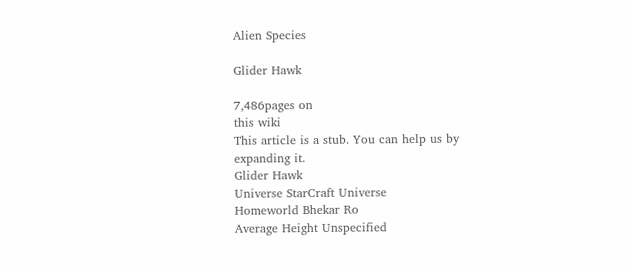Alien Species

Glider Hawk

7,486pages on
this wiki
This article is a stub. You can help us by expanding it.
Glider Hawk
Universe StarCraft Universe
Homeworld Bhekar Ro
Average Height Unspecified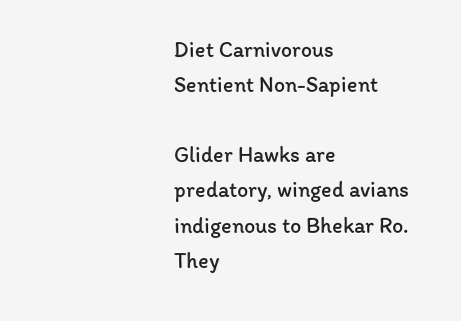Diet Carnivorous
Sentient Non-Sapient

Glider Hawks are predatory, winged avians indigenous to Bhekar Ro. They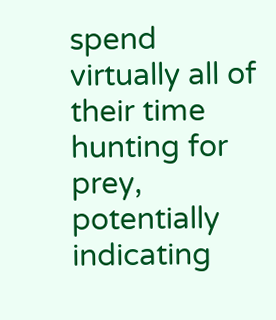spend virtually all of their time hunting for prey, potentially indicating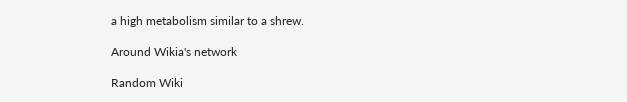a high metabolism similar to a shrew.

Around Wikia's network

Random Wiki